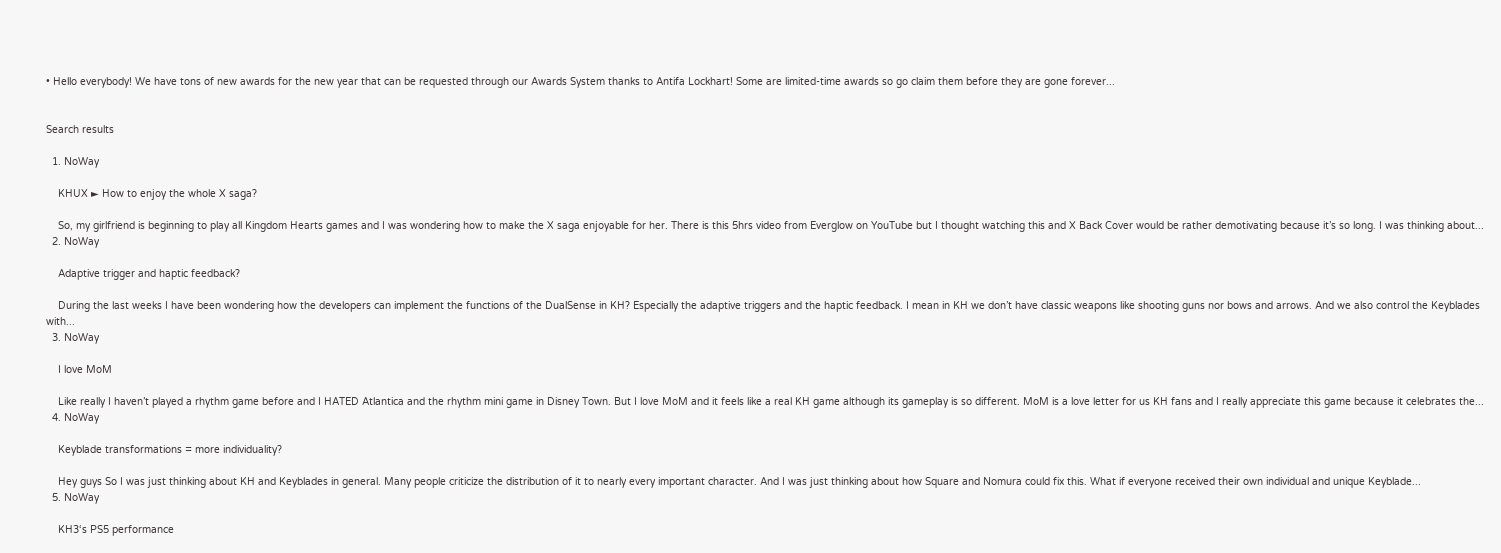• Hello everybody! We have tons of new awards for the new year that can be requested through our Awards System thanks to Antifa Lockhart! Some are limited-time awards so go claim them before they are gone forever...


Search results

  1. NoWay

    KHUX ► How to enjoy the whole X saga?

    So, my girlfriend is beginning to play all Kingdom Hearts games and I was wondering how to make the X saga enjoyable for her. There is this 5hrs video from Everglow on YouTube but I thought watching this and X Back Cover would be rather demotivating because it’s so long. I was thinking about...
  2. NoWay

    Adaptive trigger and haptic feedback?

    During the last weeks I have been wondering how the developers can implement the functions of the DualSense in KH? Especially the adaptive triggers and the haptic feedback. I mean in KH we don’t have classic weapons like shooting guns nor bows and arrows. And we also control the Keyblades with...
  3. NoWay

    I love MoM

    Like really I haven’t played a rhythm game before and I HATED Atlantica and the rhythm mini game in Disney Town. But I love MoM and it feels like a real KH game although its gameplay is so different. MoM is a love letter for us KH fans and I really appreciate this game because it celebrates the...
  4. NoWay

    Keyblade transformations = more individuality?

    Hey guys So I was just thinking about KH and Keyblades in general. Many people criticize the distribution of it to nearly every important character. And I was just thinking about how Square and Nomura could fix this. What if everyone received their own individual and unique Keyblade...
  5. NoWay

    KH3‘s PS5 performance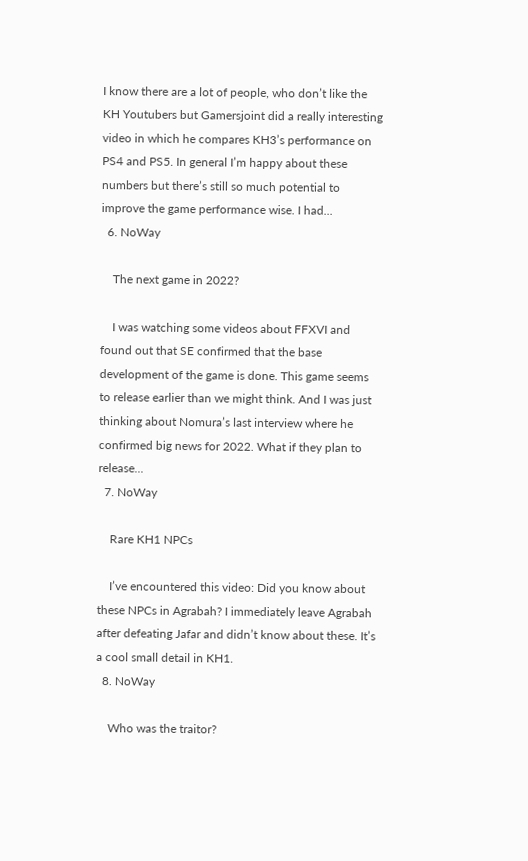I know there are a lot of people, who don’t like the KH Youtubers but Gamersjoint did a really interesting video in which he compares KH3’s performance on PS4 and PS5. In general I’m happy about these numbers but there’s still so much potential to improve the game performance wise. I had...
  6. NoWay

    The next game in 2022?

    I was watching some videos about FFXVI and found out that SE confirmed that the base development of the game is done. This game seems to release earlier than we might think. And I was just thinking about Nomura’s last interview where he confirmed big news for 2022. What if they plan to release...
  7. NoWay

    Rare KH1 NPCs

    I’ve encountered this video: Did you know about these NPCs in Agrabah? I immediately leave Agrabah after defeating Jafar and didn’t know about these. It’s a cool small detail in KH1.
  8. NoWay

    Who was the traitor?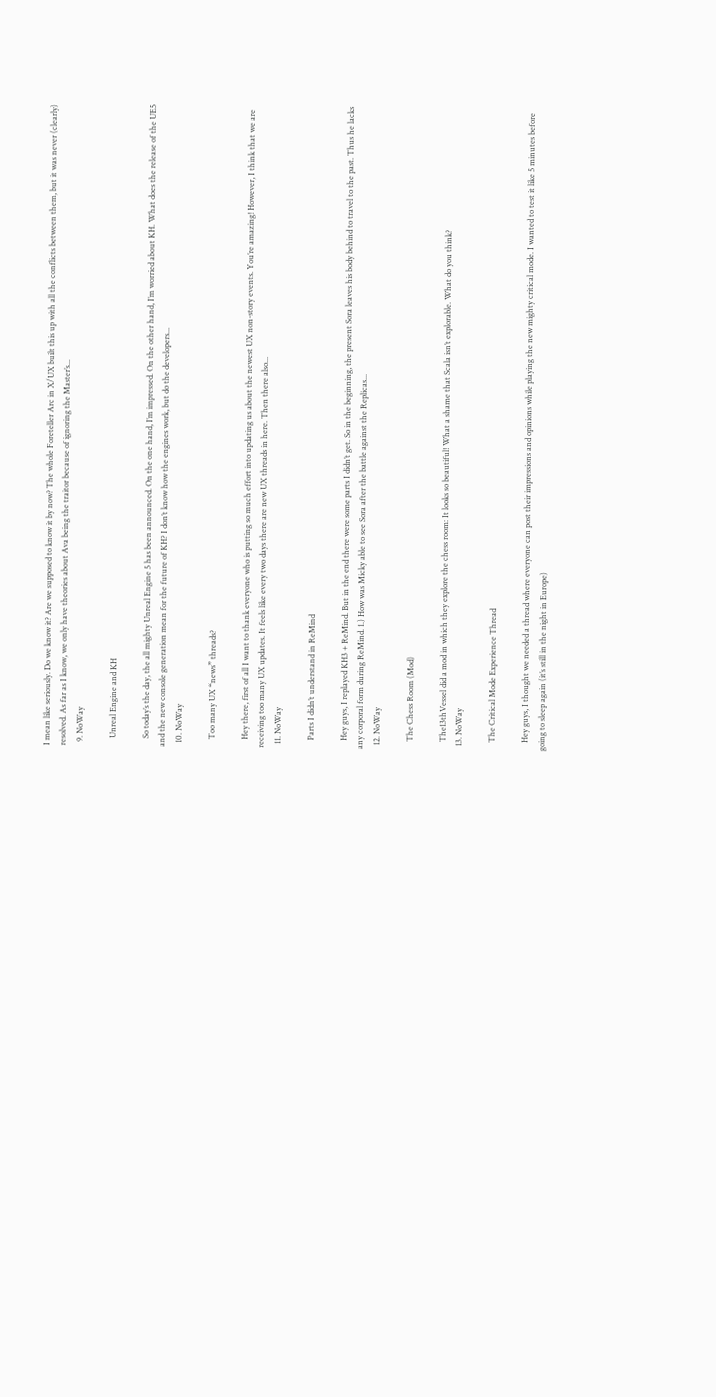I mean like seriously. Do we know it? Are we supposed to know it by now? The whole Foreteller Arc in X/UX built this up with all the conflicts between them, but it was never (clearly) resolved. As far as I know, we only have theories about Ava being the traitor because of ignoring the Master’s...
  9. NoWay

    Unreal Engine and KH

    So today’s the day, the all mighty Unreal Engine 5 has been announced. On the one hand, I’m impressed. On the other hand, I’m worried about KH. What does the release of the UE5 and the new console generation mean for the future of KH? I don’t know how the engines work, but do the developers...
  10. NoWay

    Too many UX “news” threads?

    Hey there, first of all I want to thank everyone who is putting so much effort into updating us about the newest UX non-story events. You’re amazing! However, I think that we are receiving too many UX updates. It feels like every two days there are new UX threads in here. Then there also...
  11. NoWay

    Parts I didn’t understand in ReMind

    Hey guys, I replayed KH3 + ReMind. But in the end there were some parts I didn’t get. So in the beginning, the present Sora leaves his body behind to travel to the past. Thus he lacks any corporal form during ReMind. 1.) How was Micky able to see Sora after the battle against the Replicas...
  12. NoWay

    The Chess Room (Mod)

    The13thVessel did a mod in which they explore the chess room: It looks so beautiful! What a shame that Scala isn’t explorable. What do you think?
  13. NoWay

    The Critical Mode Experience Thread

    Hey guys, I thought we needed a thread where everyone can post their impressions and opinions while playing the new mighty critical mode. I wanted to test it like 5 minutes before going to sleep again (it’s still in the night in Europe)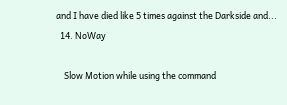and I have died like 5 times against the Darkside and...
  14. NoWay

    Slow Motion while using the command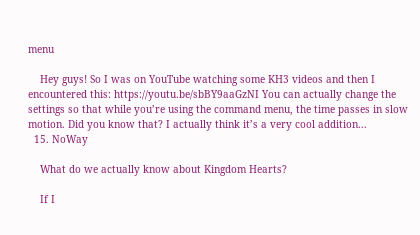menu

    Hey guys! So I was on YouTube watching some KH3 videos and then I encountered this: https://youtu.be/sbBY9aaGzNI You can actually change the settings so that while you’re using the command menu, the time passes in slow motion. Did you know that? I actually think it’s a very cool addition...
  15. NoWay

    What do we actually know about Kingdom Hearts?

    If I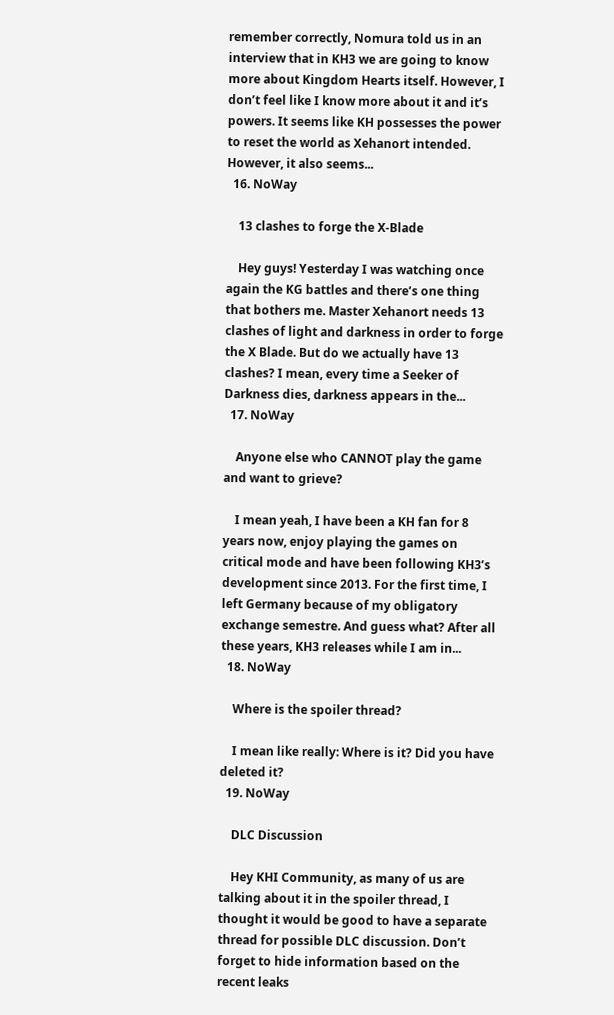remember correctly, Nomura told us in an interview that in KH3 we are going to know more about Kingdom Hearts itself. However, I don’t feel like I know more about it and it’s powers. It seems like KH possesses the power to reset the world as Xehanort intended. However, it also seems...
  16. NoWay

    13 clashes to forge the X-Blade

    Hey guys! Yesterday I was watching once again the KG battles and there’s one thing that bothers me. Master Xehanort needs 13 clashes of light and darkness in order to forge the X Blade. But do we actually have 13 clashes? I mean, every time a Seeker of Darkness dies, darkness appears in the...
  17. NoWay

    Anyone else who CANNOT play the game and want to grieve?

    I mean yeah, I have been a KH fan for 8 years now, enjoy playing the games on critical mode and have been following KH3’s development since 2013. For the first time, I left Germany because of my obligatory exchange semestre. And guess what? After all these years, KH3 releases while I am in...
  18. NoWay

    Where is the spoiler thread?

    I mean like really: Where is it? Did you have deleted it?
  19. NoWay

    DLC Discussion

    Hey KHI Community, as many of us are talking about it in the spoiler thread, I thought it would be good to have a separate thread for possible DLC discussion. Don’t forget to hide information based on the recent leaks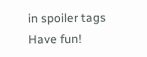in spoiler tags Have fun!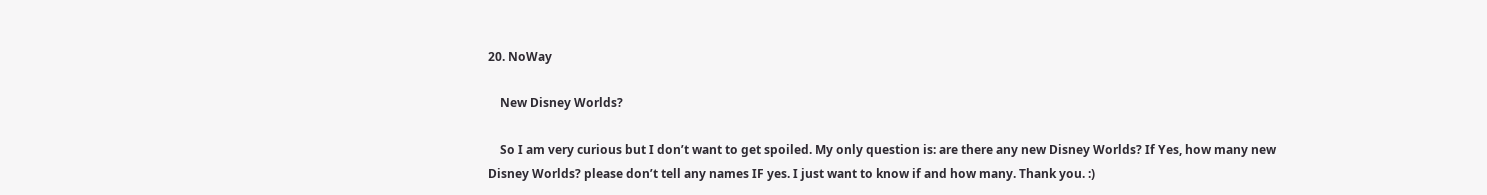20. NoWay

    New Disney Worlds?

    So I am very curious but I don’t want to get spoiled. My only question is: are there any new Disney Worlds? If Yes, how many new Disney Worlds? please don’t tell any names IF yes. I just want to know if and how many. Thank you. :)